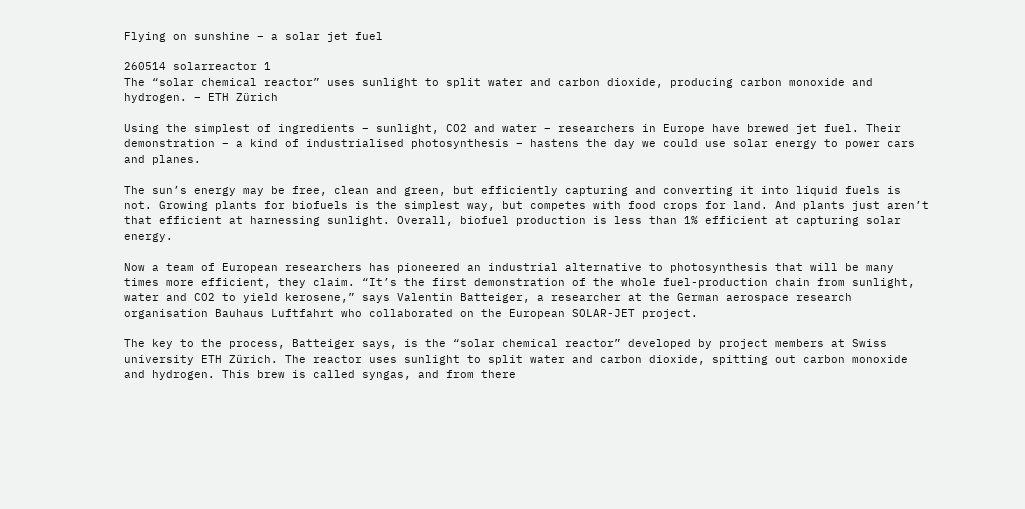Flying on sunshine – a solar jet fuel

260514 solarreactor 1
The “solar chemical reactor” uses sunlight to split water and carbon dioxide, producing carbon monoxide and hydrogen. – ETH Zürich

Using the simplest of ingredients – sunlight, CO2 and water – researchers in Europe have brewed jet fuel. Their demonstration – a kind of industrialised photosynthesis – hastens the day we could use solar energy to power cars and planes.

The sun’s energy may be free, clean and green, but efficiently capturing and converting it into liquid fuels is not. Growing plants for biofuels is the simplest way, but competes with food crops for land. And plants just aren’t that efficient at harnessing sunlight. Overall, biofuel production is less than 1% efficient at capturing solar energy.

Now a team of European researchers has pioneered an industrial alternative to photosynthesis that will be many times more efficient, they claim. “It’s the first demonstration of the whole fuel-production chain from sunlight, water and CO2 to yield kerosene,” says Valentin Batteiger, a researcher at the German aerospace research organisation Bauhaus Luftfahrt who collaborated on the European SOLAR-JET project.

The key to the process, Batteiger says, is the “solar chemical reactor” developed by project members at Swiss university ETH Zürich. The reactor uses sunlight to split water and carbon dioxide, spitting out carbon monoxide and hydrogen. This brew is called syngas, and from there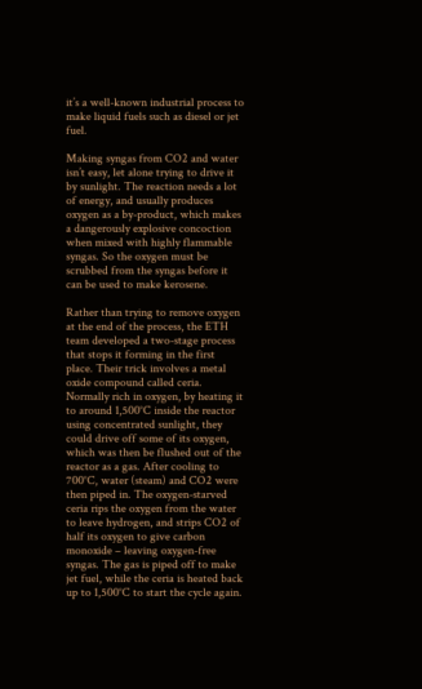it’s a well-known industrial process to make liquid fuels such as diesel or jet fuel.

Making syngas from CO2 and water isn’t easy, let alone trying to drive it by sunlight. The reaction needs a lot of energy, and usually produces oxygen as a by-product, which makes a dangerously explosive concoction when mixed with highly flammable syngas. So the oxygen must be scrubbed from the syngas before it can be used to make kerosene.

Rather than trying to remove oxygen at the end of the process, the ETH team developed a two-stage process that stops it forming in the first place. Their trick involves a metal oxide compound called ceria. Normally rich in oxygen, by heating it to around 1,500°C inside the reactor using concentrated sunlight, they could drive off some of its oxygen, which was then be flushed out of the reactor as a gas. After cooling to 700°C, water (steam) and CO2 were then piped in. The oxygen-starved ceria rips the oxygen from the water to leave hydrogen, and strips CO2 of half its oxygen to give carbon monoxide – leaving oxygen-free syngas. The gas is piped off to make jet fuel, while the ceria is heated back up to 1,500°C to start the cycle again.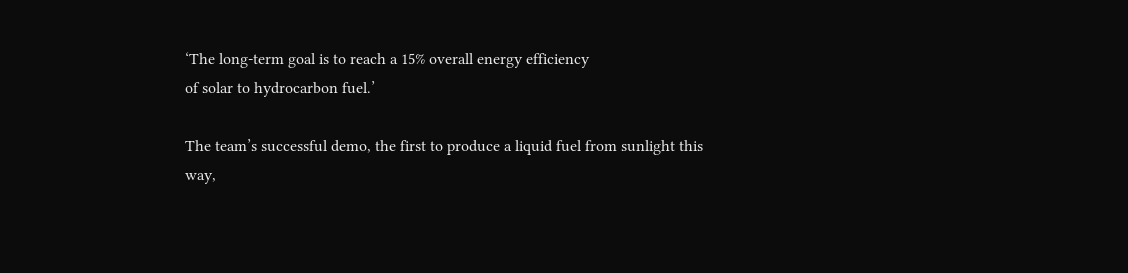‘The long-term goal is to reach a 15% overall energy efficiency
of solar to hydrocarbon fuel.’

The team’s successful demo, the first to produce a liquid fuel from sunlight this way,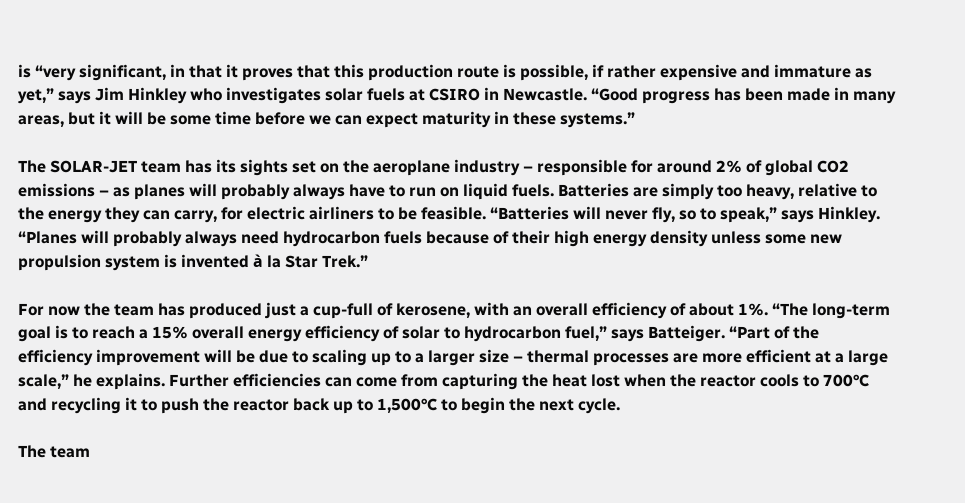is “very significant, in that it proves that this production route is possible, if rather expensive and immature as yet,” says Jim Hinkley who investigates solar fuels at CSIRO in Newcastle. “Good progress has been made in many areas, but it will be some time before we can expect maturity in these systems.”

The SOLAR-JET team has its sights set on the aeroplane industry – responsible for around 2% of global CO2 emissions – as planes will probably always have to run on liquid fuels. Batteries are simply too heavy, relative to the energy they can carry, for electric airliners to be feasible. “Batteries will never fly, so to speak,” says Hinkley. “Planes will probably always need hydrocarbon fuels because of their high energy density unless some new propulsion system is invented à la Star Trek.”

For now the team has produced just a cup-full of kerosene, with an overall efficiency of about 1%. “The long-term goal is to reach a 15% overall energy efficiency of solar to hydrocarbon fuel,” says Batteiger. “Part of the efficiency improvement will be due to scaling up to a larger size – thermal processes are more efficient at a large scale,” he explains. Further efficiencies can come from capturing the heat lost when the reactor cools to 700°C and recycling it to push the reactor back up to 1,500°C to begin the next cycle.

The team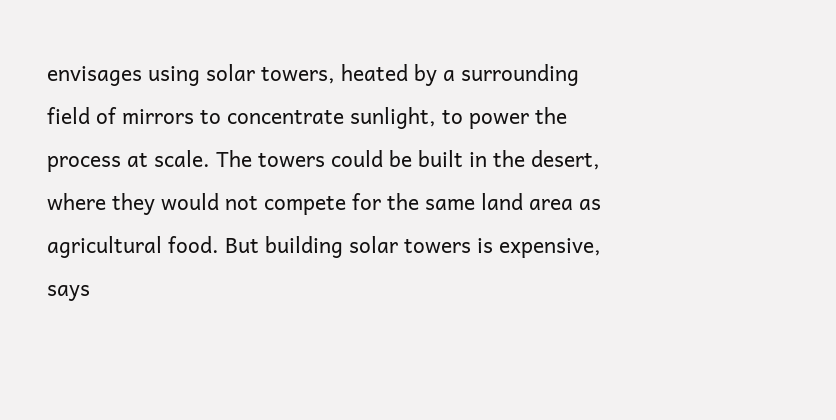envisages using solar towers, heated by a surrounding field of mirrors to concentrate sunlight, to power the process at scale. The towers could be built in the desert, where they would not compete for the same land area as agricultural food. But building solar towers is expensive, says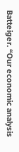Batteiger. “Our economic analysis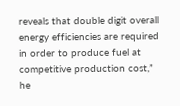reveals that double digit overall energy efficiencies are required in order to produce fuel at competitive production cost,” he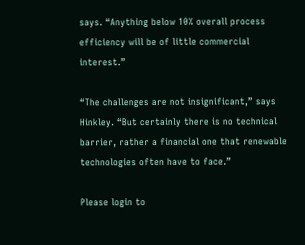says. “Anything below 10% overall process efficiency will be of little commercial interest.”

“The challenges are not insignificant,” says Hinkley. “But certainly there is no technical barrier, rather a financial one that renewable technologies often have to face.”

Please login to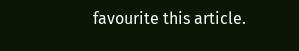favourite this article.